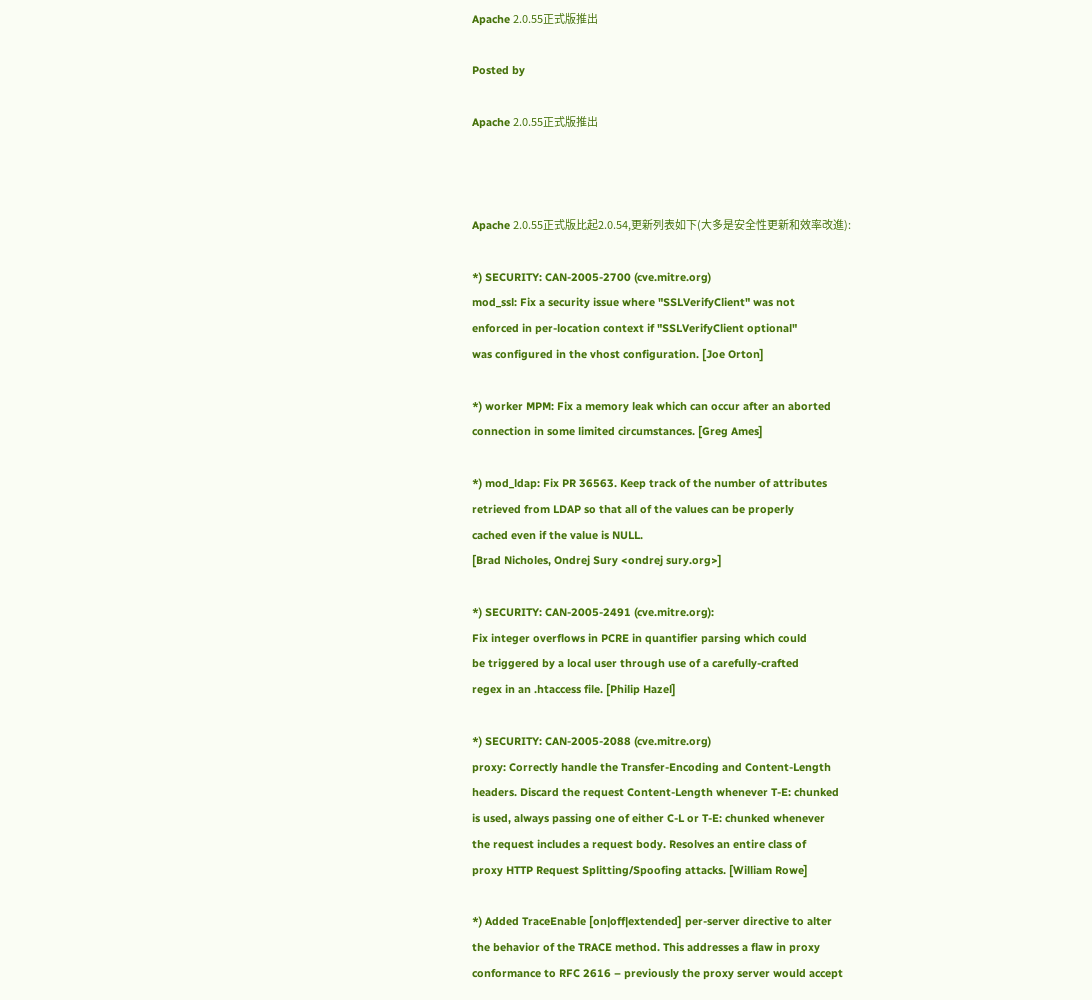Apache 2.0.55正式版推出

Posted by

Apache 2.0.55正式版推出



Apache 2.0.55正式版比起2.0.54,更新列表如下(大多是安全性更新和效率改進):

*) SECURITY: CAN-2005-2700 (cve.mitre.org)
mod_ssl: Fix a security issue where "SSLVerifyClient" was not
enforced in per-location context if "SSLVerifyClient optional"
was configured in the vhost configuration. [Joe Orton]

*) worker MPM: Fix a memory leak which can occur after an aborted
connection in some limited circumstances. [Greg Ames]

*) mod_ldap: Fix PR 36563. Keep track of the number of attributes
retrieved from LDAP so that all of the values can be properly
cached even if the value is NULL.
[Brad Nicholes, Ondrej Sury <ondrej sury.org>]

*) SECURITY: CAN-2005-2491 (cve.mitre.org):
Fix integer overflows in PCRE in quantifier parsing which could
be triggered by a local user through use of a carefully-crafted
regex in an .htaccess file. [Philip Hazel]

*) SECURITY: CAN-2005-2088 (cve.mitre.org)
proxy: Correctly handle the Transfer-Encoding and Content-Length
headers. Discard the request Content-Length whenever T-E: chunked
is used, always passing one of either C-L or T-E: chunked whenever
the request includes a request body. Resolves an entire class of
proxy HTTP Request Splitting/Spoofing attacks. [William Rowe]

*) Added TraceEnable [on|off|extended] per-server directive to alter
the behavior of the TRACE method. This addresses a flaw in proxy
conformance to RFC 2616 – previously the proxy server would accept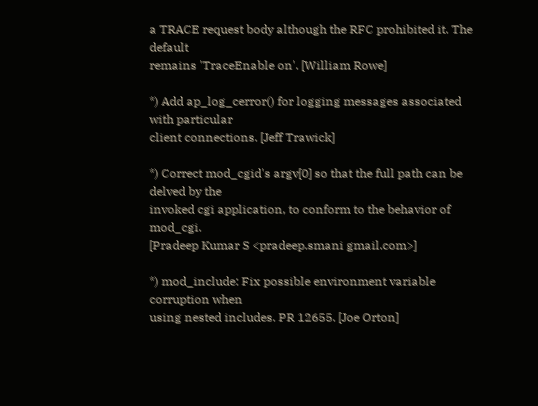a TRACE request body although the RFC prohibited it. The default
remains 'TraceEnable on'. [William Rowe]

*) Add ap_log_cerror() for logging messages associated with particular
client connections. [Jeff Trawick]

*) Correct mod_cgid's argv[0] so that the full path can be delved by the
invoked cgi application, to conform to the behavior of mod_cgi.
[Pradeep Kumar S <pradeep.smani gmail.com>]

*) mod_include: Fix possible environment variable corruption when
using nested includes. PR 12655. [Joe Orton]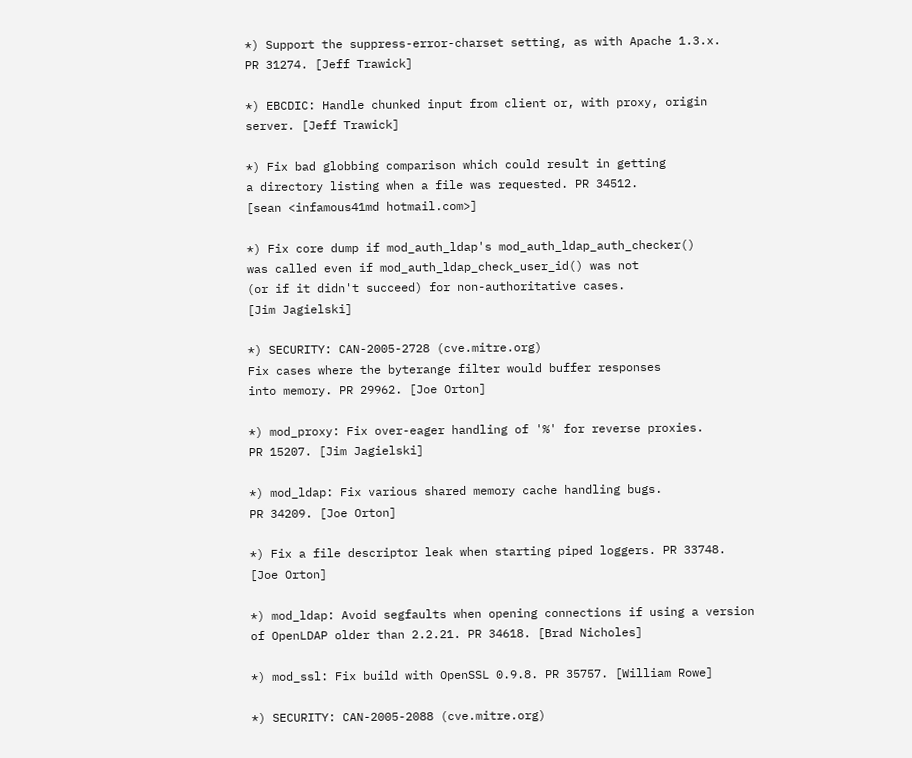*) Support the suppress-error-charset setting, as with Apache 1.3.x.
PR 31274. [Jeff Trawick]

*) EBCDIC: Handle chunked input from client or, with proxy, origin
server. [Jeff Trawick]

*) Fix bad globbing comparison which could result in getting
a directory listing when a file was requested. PR 34512.
[sean <infamous41md hotmail.com>]

*) Fix core dump if mod_auth_ldap's mod_auth_ldap_auth_checker()
was called even if mod_auth_ldap_check_user_id() was not
(or if it didn't succeed) for non-authoritative cases.
[Jim Jagielski]

*) SECURITY: CAN-2005-2728 (cve.mitre.org)
Fix cases where the byterange filter would buffer responses
into memory. PR 29962. [Joe Orton]

*) mod_proxy: Fix over-eager handling of '%' for reverse proxies.
PR 15207. [Jim Jagielski]

*) mod_ldap: Fix various shared memory cache handling bugs.
PR 34209. [Joe Orton]

*) Fix a file descriptor leak when starting piped loggers. PR 33748.
[Joe Orton]

*) mod_ldap: Avoid segfaults when opening connections if using a version
of OpenLDAP older than 2.2.21. PR 34618. [Brad Nicholes]

*) mod_ssl: Fix build with OpenSSL 0.9.8. PR 35757. [William Rowe]

*) SECURITY: CAN-2005-2088 (cve.mitre.org)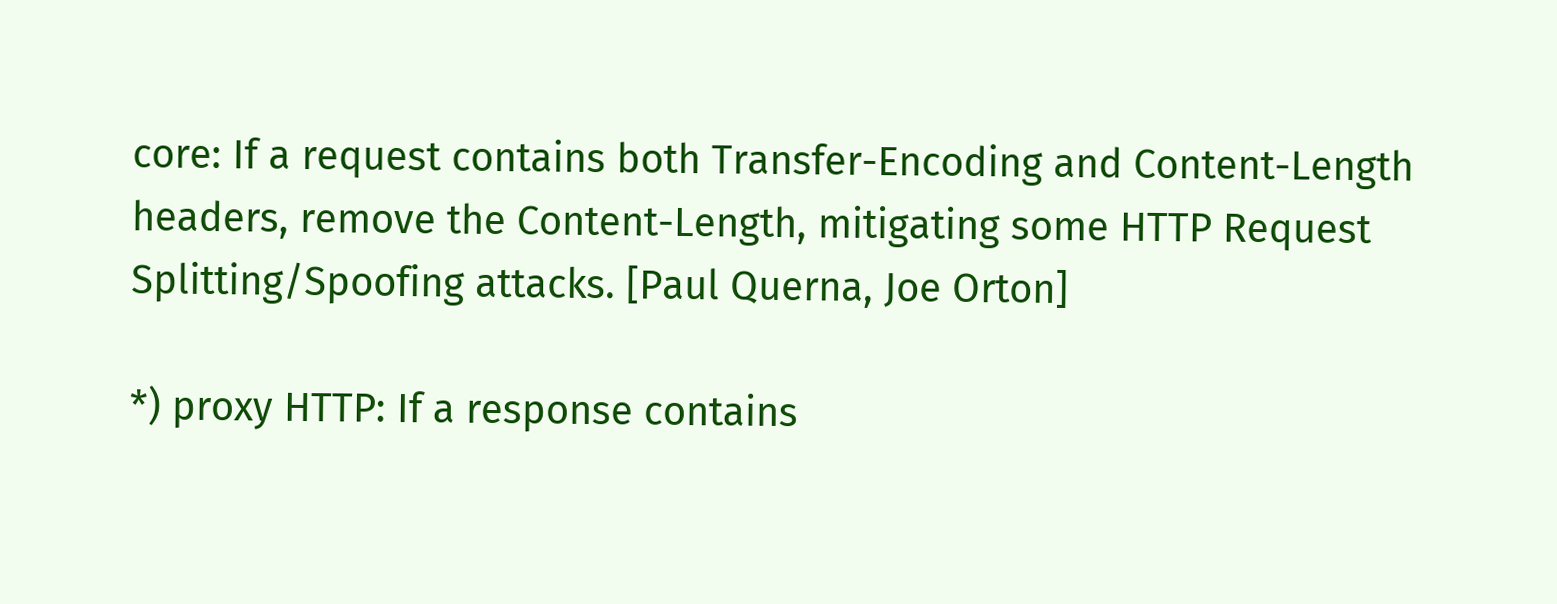core: If a request contains both Transfer-Encoding and Content-Length
headers, remove the Content-Length, mitigating some HTTP Request
Splitting/Spoofing attacks. [Paul Querna, Joe Orton]

*) proxy HTTP: If a response contains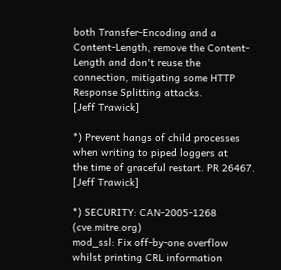both Transfer-Encoding and a
Content-Length, remove the Content-Length and don't reuse the
connection, mitigating some HTTP Response Splitting attacks.
[Jeff Trawick]

*) Prevent hangs of child processes when writing to piped loggers at
the time of graceful restart. PR 26467. [Jeff Trawick]

*) SECURITY: CAN-2005-1268 (cve.mitre.org)
mod_ssl: Fix off-by-one overflow whilst printing CRL information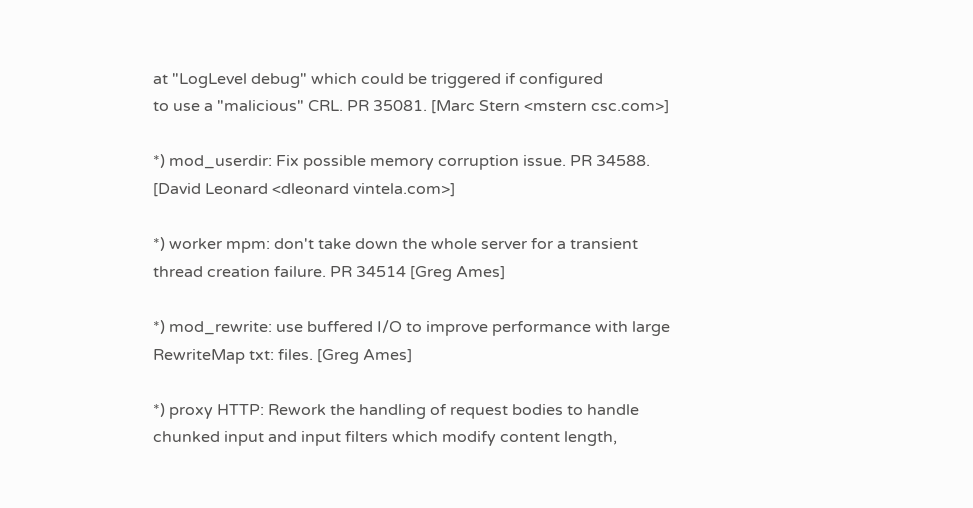at "LogLevel debug" which could be triggered if configured
to use a "malicious" CRL. PR 35081. [Marc Stern <mstern csc.com>]

*) mod_userdir: Fix possible memory corruption issue. PR 34588.
[David Leonard <dleonard vintela.com>]

*) worker mpm: don't take down the whole server for a transient
thread creation failure. PR 34514 [Greg Ames]

*) mod_rewrite: use buffered I/O to improve performance with large
RewriteMap txt: files. [Greg Ames]

*) proxy HTTP: Rework the handling of request bodies to handle
chunked input and input filters which modify content length,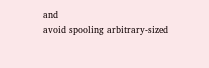and
avoid spooling arbitrary-sized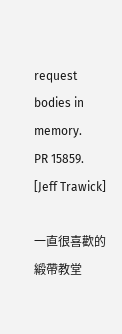request bodies in memory.
PR 15859. [Jeff Trawick]

一直很喜歡的緞帶教堂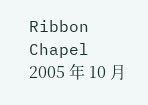Ribbon Chapel
2005 年 10 月